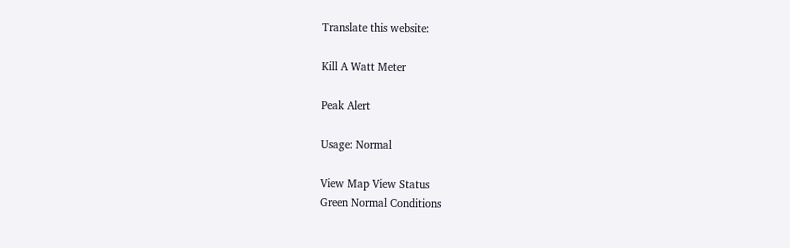Translate this website:

Kill A Watt Meter

Peak Alert

Usage: Normal

View Map View Status
Green Normal Conditions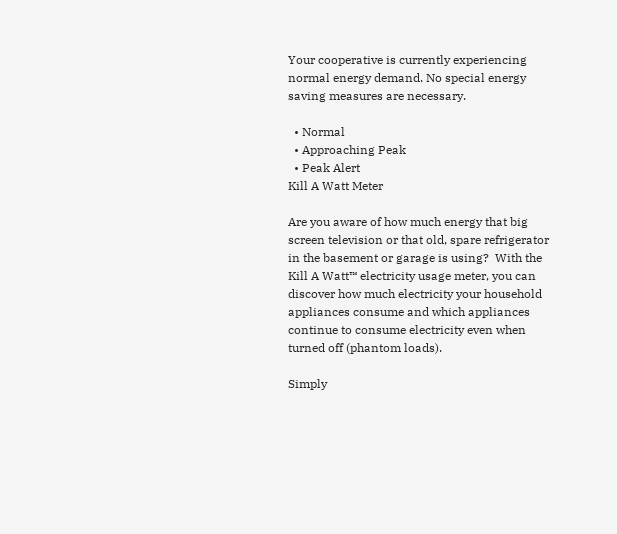Your cooperative is currently experiencing normal energy demand. No special energy saving measures are necessary.

  • Normal
  • Approaching Peak
  • Peak Alert
Kill A Watt Meter

Are you aware of how much energy that big screen television or that old, spare refrigerator in the basement or garage is using?  With the Kill A Watt™ electricity usage meter, you can discover how much electricity your household appliances consume and which appliances continue to consume electricity even when turned off (phantom loads).

Simply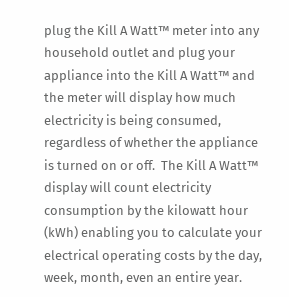plug the Kill A Watt™ meter into any household outlet and plug your appliance into the Kill A Watt™ and the meter will display how much electricity is being consumed, regardless of whether the appliance is turned on or off.  The Kill A Watt™ display will count electricity consumption by the kilowatt hour (kWh) enabling you to calculate your electrical operating costs by the day, week, month, even an entire year.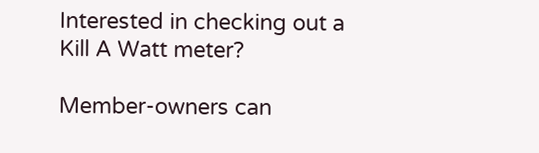Interested in checking out a Kill A Watt meter?

Member-owners can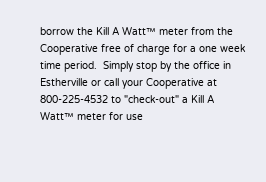borrow the Kill A Watt™ meter from the Cooperative free of charge for a one week time period.  Simply stop by the office in Estherville or call your Cooperative at 800-225-4532 to "check-out" a Kill A Watt™ meter for use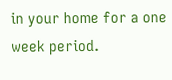in your home for a one week period.